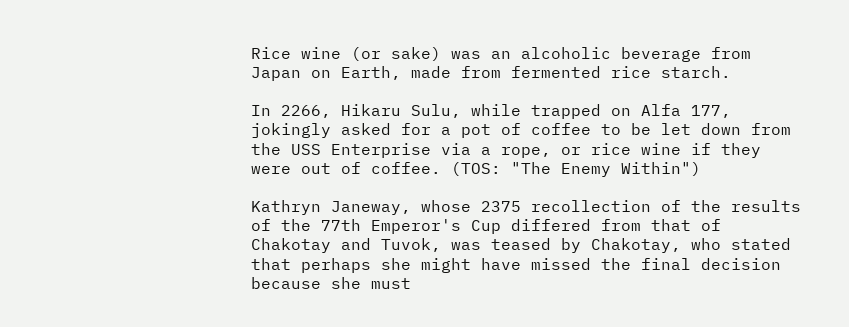Rice wine (or sake) was an alcoholic beverage from Japan on Earth, made from fermented rice starch.

In 2266, Hikaru Sulu, while trapped on Alfa 177, jokingly asked for a pot of coffee to be let down from the USS Enterprise via a rope, or rice wine if they were out of coffee. (TOS: "The Enemy Within")

Kathryn Janeway, whose 2375 recollection of the results of the 77th Emperor's Cup differed from that of Chakotay and Tuvok, was teased by Chakotay, who stated that perhaps she might have missed the final decision because she must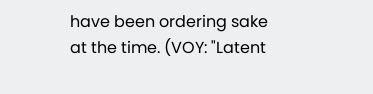have been ordering sake at the time. (VOY: "Latent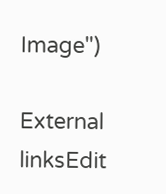Image")

External linksEdit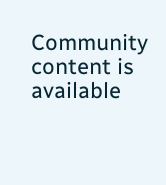Community content is available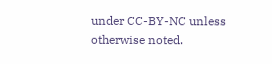under CC-BY-NC unless otherwise noted.